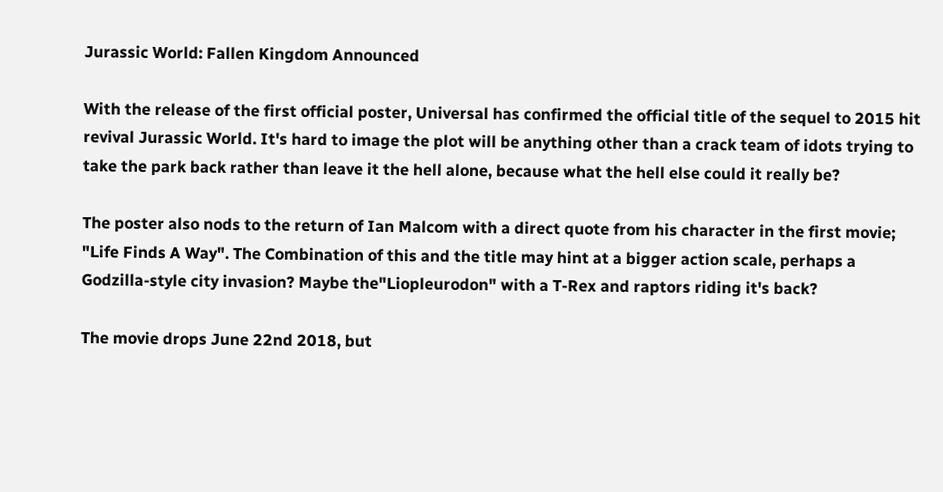Jurassic World: Fallen Kingdom Announced

With the release of the first official poster, Universal has confirmed the official title of the sequel to 2015 hit revival Jurassic World. It's hard to image the plot will be anything other than a crack team of idots trying to take the park back rather than leave it the hell alone, because what the hell else could it really be?

The poster also nods to the return of Ian Malcom with a direct quote from his character in the first movie; "Life Finds A Way". The Combination of this and the title may hint at a bigger action scale, perhaps a Godzilla-style city invasion? Maybe the"Liopleurodon" with a T-Rex and raptors riding it's back?

The movie drops June 22nd 2018, but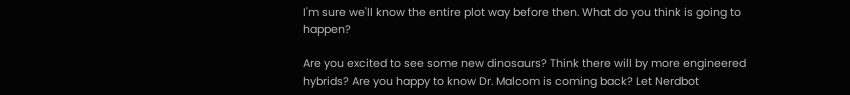I'm sure we'll know the entire plot way before then. What do you think is going to happen?

Are you excited to see some new dinosaurs? Think there will by more engineered hybrids? Are you happy to know Dr. Malcom is coming back? Let Nerdbot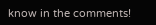know in the comments!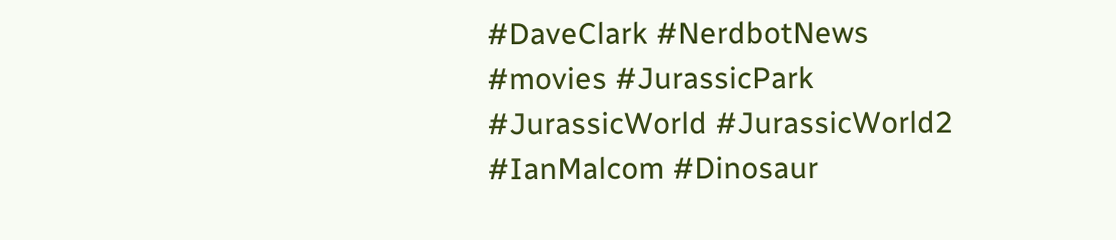#DaveClark #NerdbotNews #movies #JurassicPark #JurassicWorld #JurassicWorld2 #IanMalcom #Dinosaur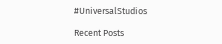#UniversalStudios

Recent Posts